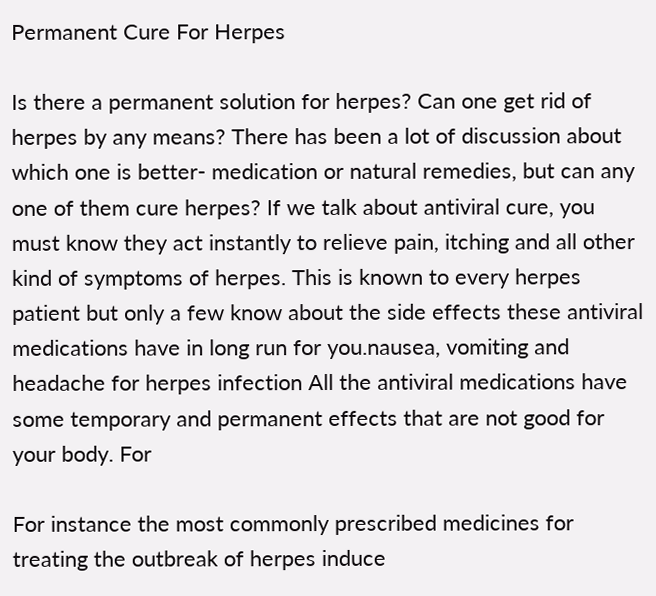Permanent Cure For Herpes

Is there a permanent solution for herpes? Can one get rid of herpes by any means? There has been a lot of discussion about which one is better- medication or natural remedies, but can any one of them cure herpes? If we talk about antiviral cure, you must know they act instantly to relieve pain, itching and all other kind of symptoms of herpes. This is known to every herpes patient but only a few know about the side effects these antiviral medications have in long run for you.nausea, vomiting and headache for herpes infection All the antiviral medications have some temporary and permanent effects that are not good for your body. For

For instance the most commonly prescribed medicines for treating the outbreak of herpes induce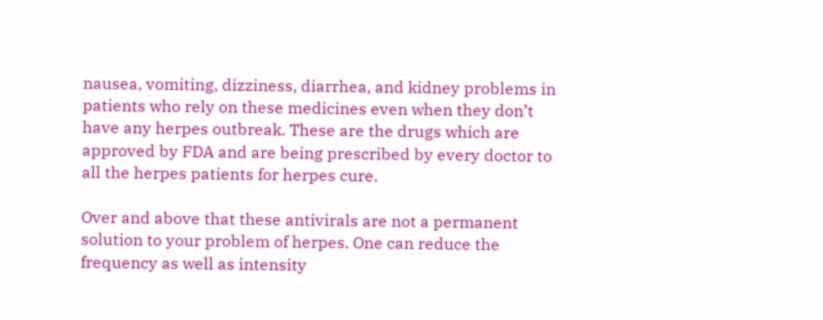nausea, vomiting, dizziness, diarrhea, and kidney problems in patients who rely on these medicines even when they don’t have any herpes outbreak. These are the drugs which are approved by FDA and are being prescribed by every doctor to all the herpes patients for herpes cure.

Over and above that these antivirals are not a permanent solution to your problem of herpes. One can reduce the frequency as well as intensity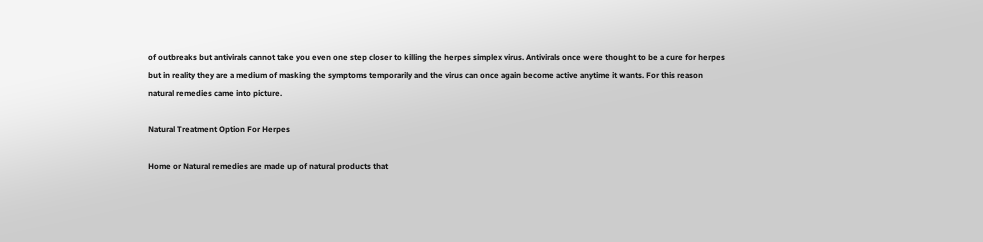of outbreaks but antivirals cannot take you even one step closer to killing the herpes simplex virus. Antivirals once were thought to be a cure for herpes but in reality they are a medium of masking the symptoms temporarily and the virus can once again become active anytime it wants. For this reason natural remedies came into picture.

Natural Treatment Option For Herpes

Home or Natural remedies are made up of natural products that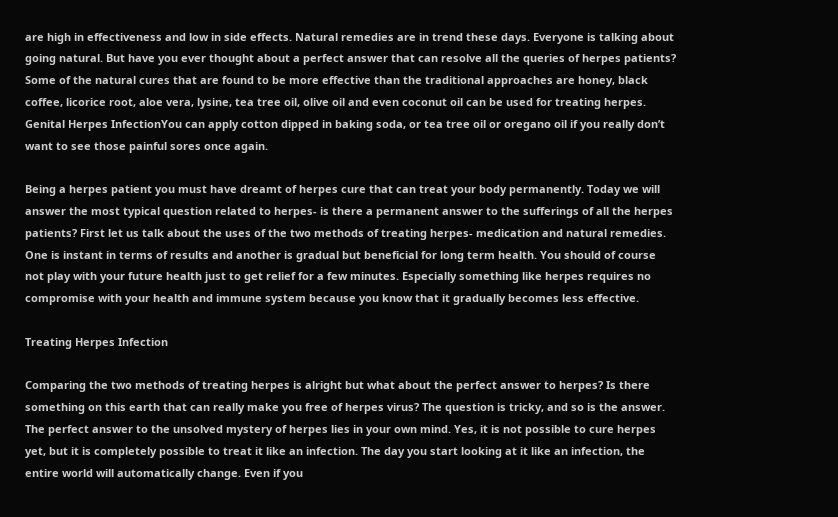are high in effectiveness and low in side effects. Natural remedies are in trend these days. Everyone is talking about going natural. But have you ever thought about a perfect answer that can resolve all the queries of herpes patients? Some of the natural cures that are found to be more effective than the traditional approaches are honey, black coffee, licorice root, aloe vera, lysine, tea tree oil, olive oil and even coconut oil can be used for treating herpes. Genital Herpes InfectionYou can apply cotton dipped in baking soda, or tea tree oil or oregano oil if you really don’t want to see those painful sores once again.

Being a herpes patient you must have dreamt of herpes cure that can treat your body permanently. Today we will answer the most typical question related to herpes- is there a permanent answer to the sufferings of all the herpes patients? First let us talk about the uses of the two methods of treating herpes- medication and natural remedies. One is instant in terms of results and another is gradual but beneficial for long term health. You should of course not play with your future health just to get relief for a few minutes. Especially something like herpes requires no compromise with your health and immune system because you know that it gradually becomes less effective.

Treating Herpes Infection

Comparing the two methods of treating herpes is alright but what about the perfect answer to herpes? Is there something on this earth that can really make you free of herpes virus? The question is tricky, and so is the answer. The perfect answer to the unsolved mystery of herpes lies in your own mind. Yes, it is not possible to cure herpes yet, but it is completely possible to treat it like an infection. The day you start looking at it like an infection, the entire world will automatically change. Even if you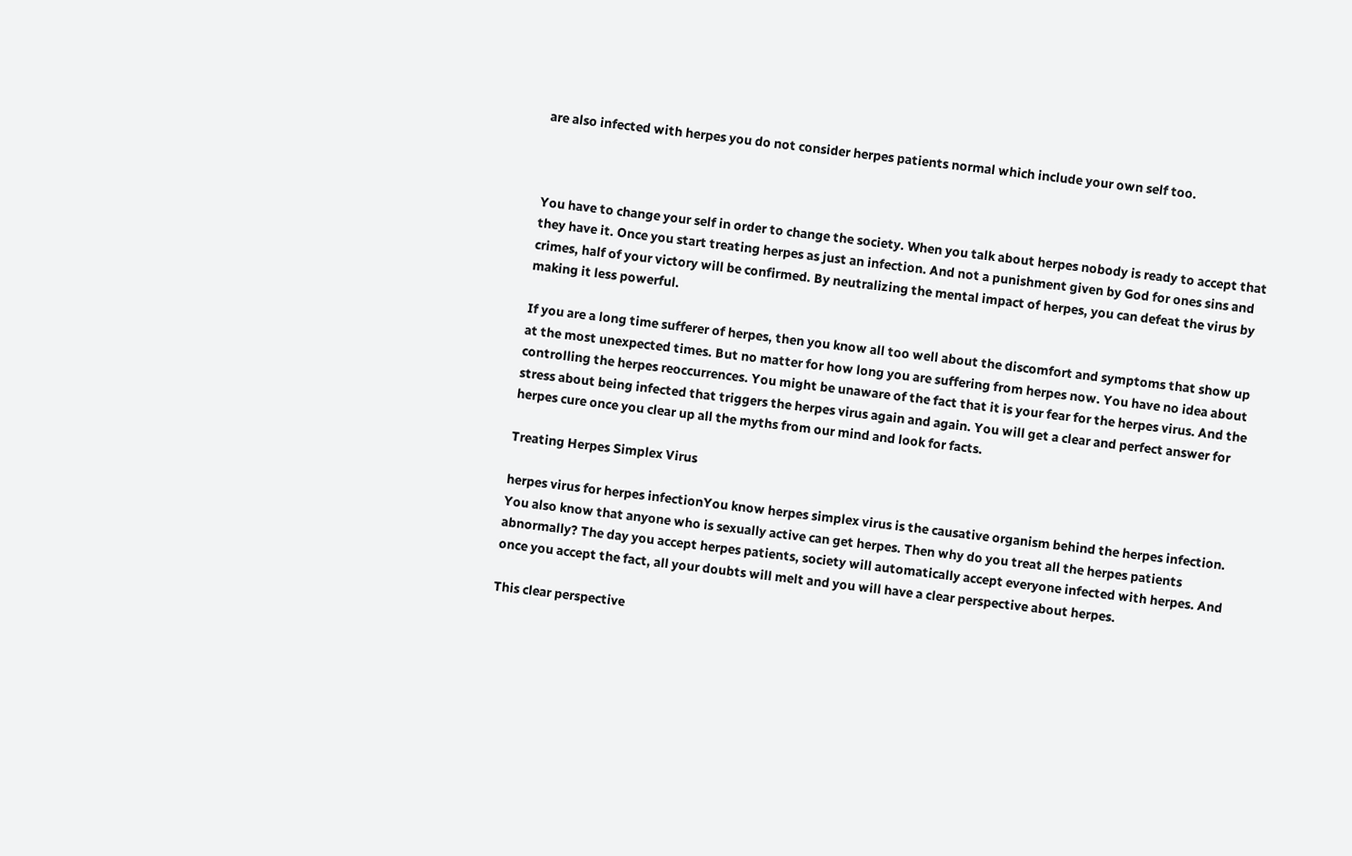are also infected with herpes you do not consider herpes patients normal which include your own self too.



You have to change your self in order to change the society. When you talk about herpes nobody is ready to accept that they have it. Once you start treating herpes as just an infection. And not a punishment given by God for ones sins and crimes, half of your victory will be confirmed. By neutralizing the mental impact of herpes, you can defeat the virus by making it less powerful.

If you are a long time sufferer of herpes, then you know all too well about the discomfort and symptoms that show up at the most unexpected times. But no matter for how long you are suffering from herpes now. You have no idea about controlling the herpes reoccurrences. You might be unaware of the fact that it is your fear for the herpes virus. And the stress about being infected that triggers the herpes virus again and again. You will get a clear and perfect answer for herpes cure once you clear up all the myths from our mind and look for facts.

Treating Herpes Simplex Virus

herpes virus for herpes infectionYou know herpes simplex virus is the causative organism behind the herpes infection. You also know that anyone who is sexually active can get herpes. Then why do you treat all the herpes patients abnormally? The day you accept herpes patients, society will automatically accept everyone infected with herpes. And once you accept the fact, all your doubts will melt and you will have a clear perspective about herpes.

This clear perspective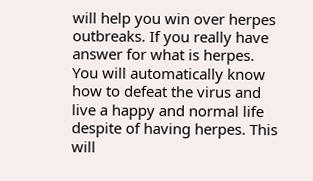will help you win over herpes outbreaks. If you really have answer for what is herpes. You will automatically know how to defeat the virus and live a happy and normal life despite of having herpes. This will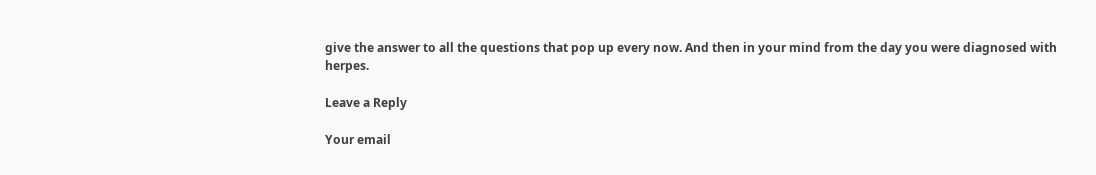give the answer to all the questions that pop up every now. And then in your mind from the day you were diagnosed with herpes.

Leave a Reply

Your email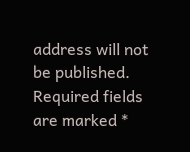address will not be published. Required fields are marked *